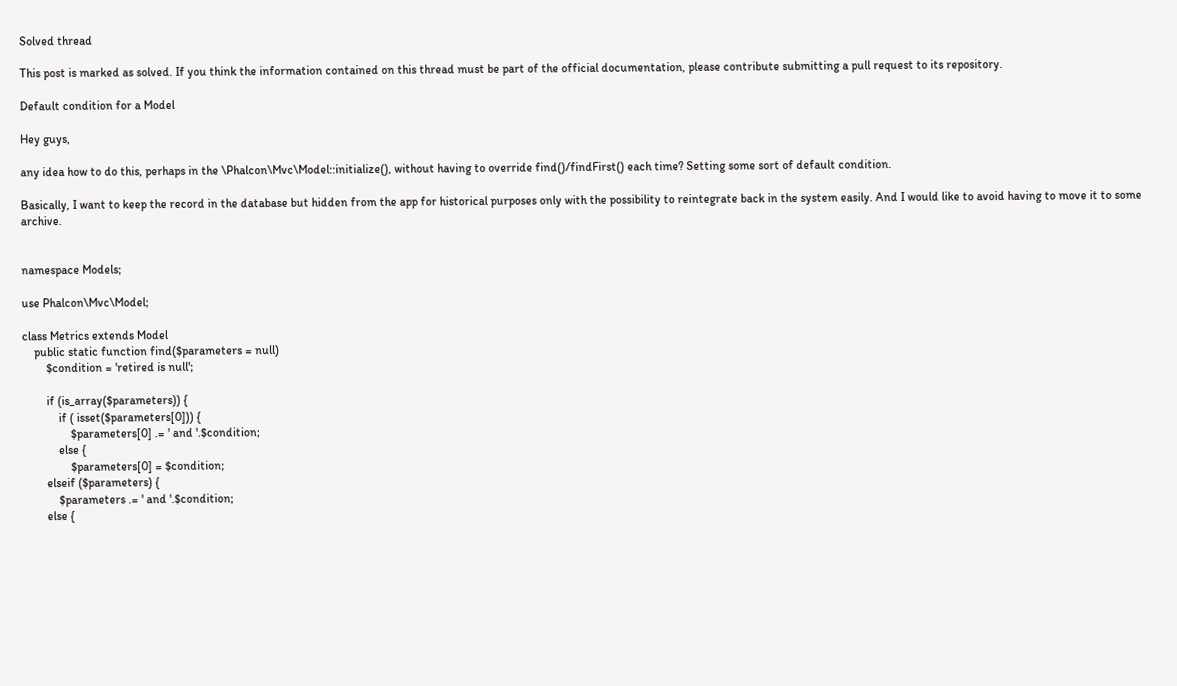Solved thread

This post is marked as solved. If you think the information contained on this thread must be part of the official documentation, please contribute submitting a pull request to its repository.

Default condition for a Model

Hey guys,

any idea how to do this, perhaps in the \Phalcon\Mvc\Model::initialize(), without having to override find()/findFirst() each time? Setting some sort of default condition.

Basically, I want to keep the record in the database but hidden from the app for historical purposes only with the possibility to reintegrate back in the system easily. And I would like to avoid having to move it to some archive.


namespace Models;

use Phalcon\Mvc\Model;

class Metrics extends Model
    public static function find($parameters = null)
        $condition = 'retired is null';

        if (is_array($parameters)) {
            if ( isset($parameters[0])) {
                $parameters[0] .= ' and '.$condition;
            else {
                $parameters[0] = $condition;
        elseif ($parameters) {
            $parameters .= ' and '.$condition;
        else {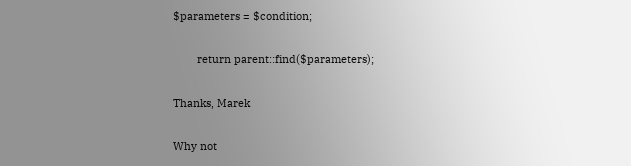$parameters = $condition;

        return parent::find($parameters);

Thanks, Marek

Why not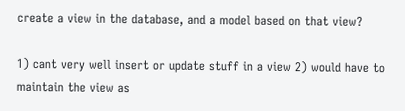create a view in the database, and a model based on that view?

1) cant very well insert or update stuff in a view 2) would have to maintain the view as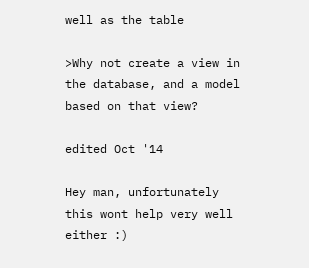well as the table

>Why not create a view in the database, and a model based on that view?

edited Oct '14

Hey man, unfortunately this wont help very well either :)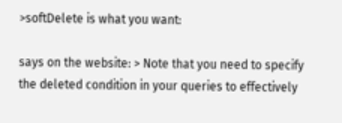>softDelete is what you want:

says on the website: > Note that you need to specify the deleted condition in your queries to effectively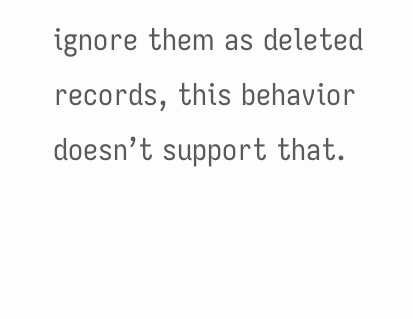ignore them as deleted records, this behavior doesn’t support that.